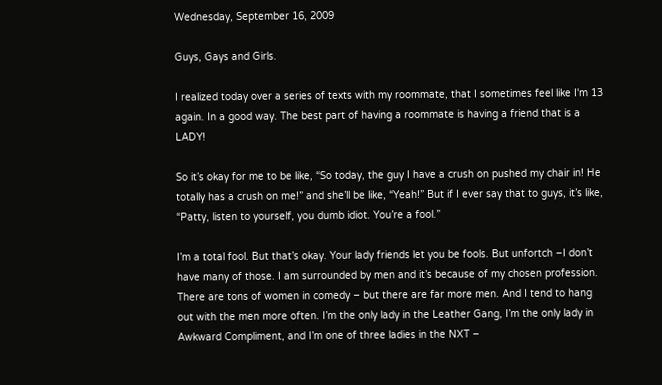Wednesday, September 16, 2009

Guys, Gays and Girls.

I realized today over a series of texts with my roommate, that I sometimes feel like I'm 13 again. In a good way. The best part of having a roommate is having a friend that is a LADY!

So it’s okay for me to be like, “So today, the guy I have a crush on pushed my chair in! He totally has a crush on me!” and she’ll be like, “Yeah!” But if I ever say that to guys, it’s like, “Patty, listen to yourself, you dumb idiot. You’re a fool.”

I’m a total fool. But that’s okay. Your lady friends let you be fools. But unfortch –I don’t have many of those. I am surrounded by men and it’s because of my chosen profession. There are tons of women in comedy – but there are far more men. And I tend to hang out with the men more often. I’m the only lady in the Leather Gang, I’m the only lady in Awkward Compliment, and I’m one of three ladies in the NXT –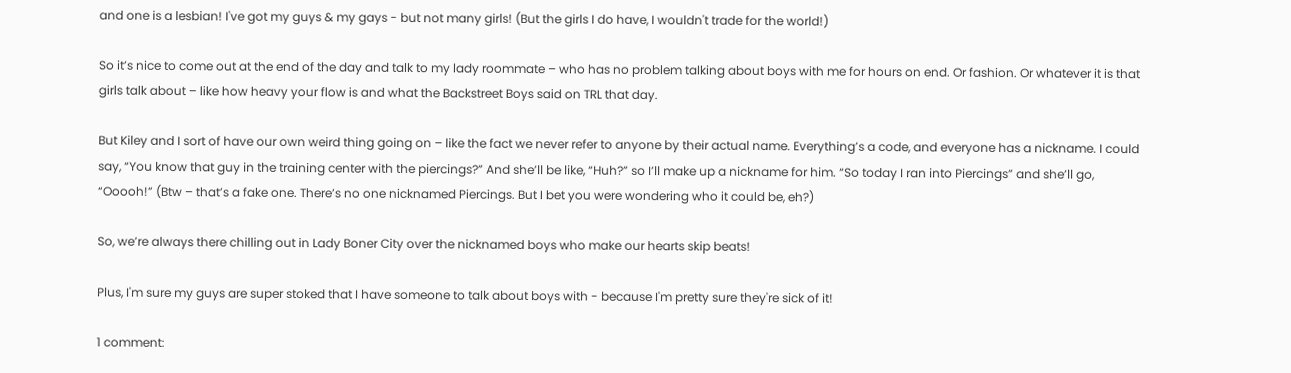and one is a lesbian! I've got my guys & my gays - but not many girls! (But the girls I do have, I wouldn't trade for the world!)

So it’s nice to come out at the end of the day and talk to my lady roommate – who has no problem talking about boys with me for hours on end. Or fashion. Or whatever it is that girls talk about – like how heavy your flow is and what the Backstreet Boys said on TRL that day.

But Kiley and I sort of have our own weird thing going on – like the fact we never refer to anyone by their actual name. Everything’s a code, and everyone has a nickname. I could say, “You know that guy in the training center with the piercings?” And she’ll be like, “Huh?” so I’ll make up a nickname for him. “So today I ran into Piercings” and she’ll go, “Ooooh!” (Btw – that’s a fake one. There’s no one nicknamed Piercings. But I bet you were wondering who it could be, eh?)

So, we’re always there chilling out in Lady Boner City over the nicknamed boys who make our hearts skip beats!

Plus, I'm sure my guys are super stoked that I have someone to talk about boys with - because I'm pretty sure they're sick of it!

1 comment: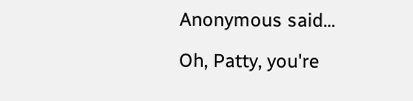Anonymous said...

Oh, Patty, you're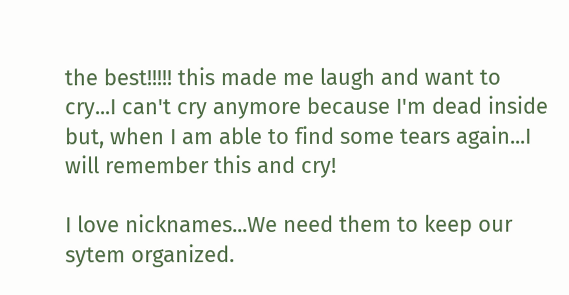the best!!!!! this made me laugh and want to cry...I can't cry anymore because I'm dead inside but, when I am able to find some tears again...I will remember this and cry!

I love nicknames...We need them to keep our sytem organized.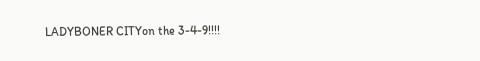LADYBONER CITYon the 3-4-9!!!!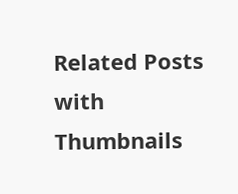Related Posts with Thumbnails